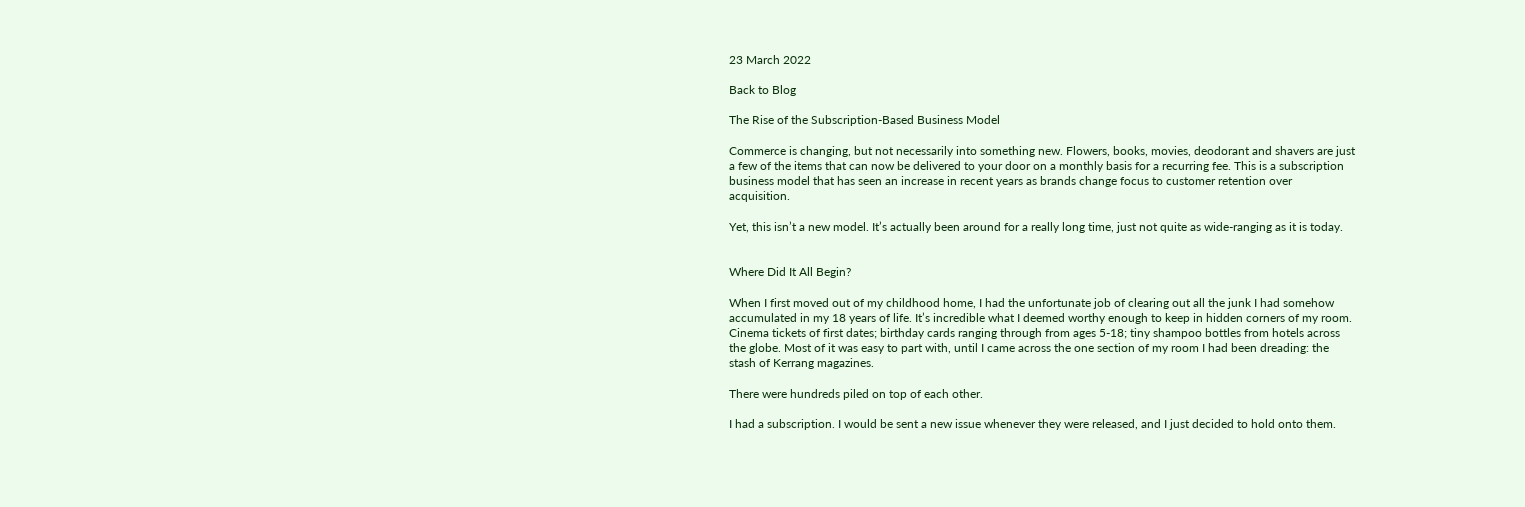23 March 2022

Back to Blog

The Rise of the Subscription-Based Business Model

Commerce is changing, but not necessarily into something new. Flowers, books, movies, deodorant and shavers are just a few of the items that can now be delivered to your door on a monthly basis for a recurring fee. This is a subscription business model that has seen an increase in recent years as brands change focus to customer retention over acquisition.

Yet, this isn’t a new model. It’s actually been around for a really long time, just not quite as wide-ranging as it is today.


Where Did It All Begin?

When I first moved out of my childhood home, I had the unfortunate job of clearing out all the junk I had somehow accumulated in my 18 years of life. It’s incredible what I deemed worthy enough to keep in hidden corners of my room. Cinema tickets of first dates; birthday cards ranging through from ages 5-18; tiny shampoo bottles from hotels across the globe. Most of it was easy to part with, until I came across the one section of my room I had been dreading: the stash of Kerrang magazines.

There were hundreds piled on top of each other.

I had a subscription. I would be sent a new issue whenever they were released, and I just decided to hold onto them.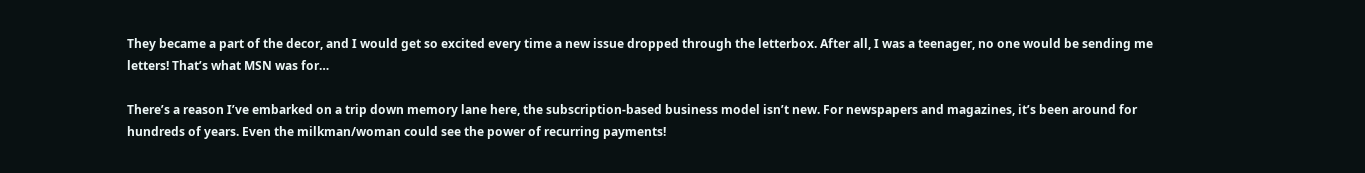They became a part of the decor, and I would get so excited every time a new issue dropped through the letterbox. After all, I was a teenager, no one would be sending me letters! That’s what MSN was for…

There’s a reason I’ve embarked on a trip down memory lane here, the subscription-based business model isn’t new. For newspapers and magazines, it’s been around for hundreds of years. Even the milkman/woman could see the power of recurring payments!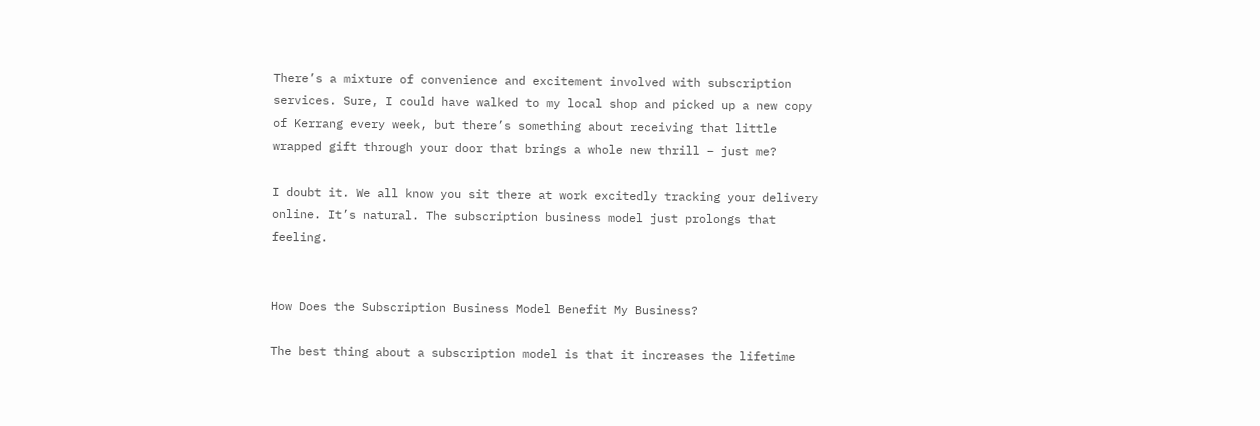There’s a mixture of convenience and excitement involved with subscription services. Sure, I could have walked to my local shop and picked up a new copy of Kerrang every week, but there’s something about receiving that little wrapped gift through your door that brings a whole new thrill – just me?

I doubt it. We all know you sit there at work excitedly tracking your delivery online. It’s natural. The subscription business model just prolongs that feeling.


How Does the Subscription Business Model Benefit My Business?

The best thing about a subscription model is that it increases the lifetime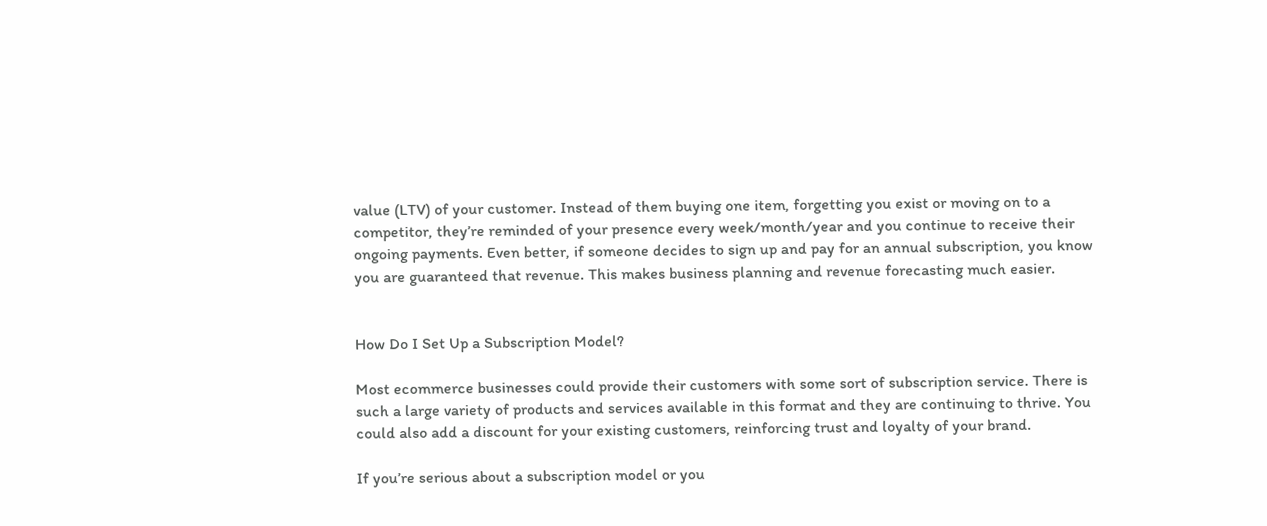value (LTV) of your customer. Instead of them buying one item, forgetting you exist or moving on to a competitor, they’re reminded of your presence every week/month/year and you continue to receive their ongoing payments. Even better, if someone decides to sign up and pay for an annual subscription, you know you are guaranteed that revenue. This makes business planning and revenue forecasting much easier.


How Do I Set Up a Subscription Model?

Most ecommerce businesses could provide their customers with some sort of subscription service. There is such a large variety of products and services available in this format and they are continuing to thrive. You could also add a discount for your existing customers, reinforcing trust and loyalty of your brand.

If you’re serious about a subscription model or you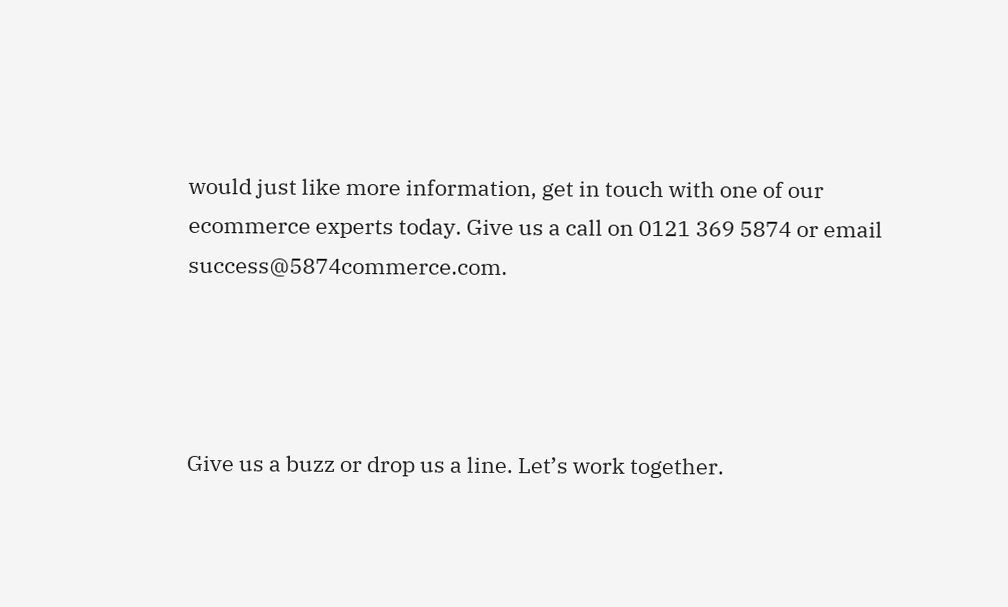would just like more information, get in touch with one of our ecommerce experts today. Give us a call on 0121 369 5874 or email success@5874commerce.com.




Give us a buzz or drop us a line. Let’s work together.